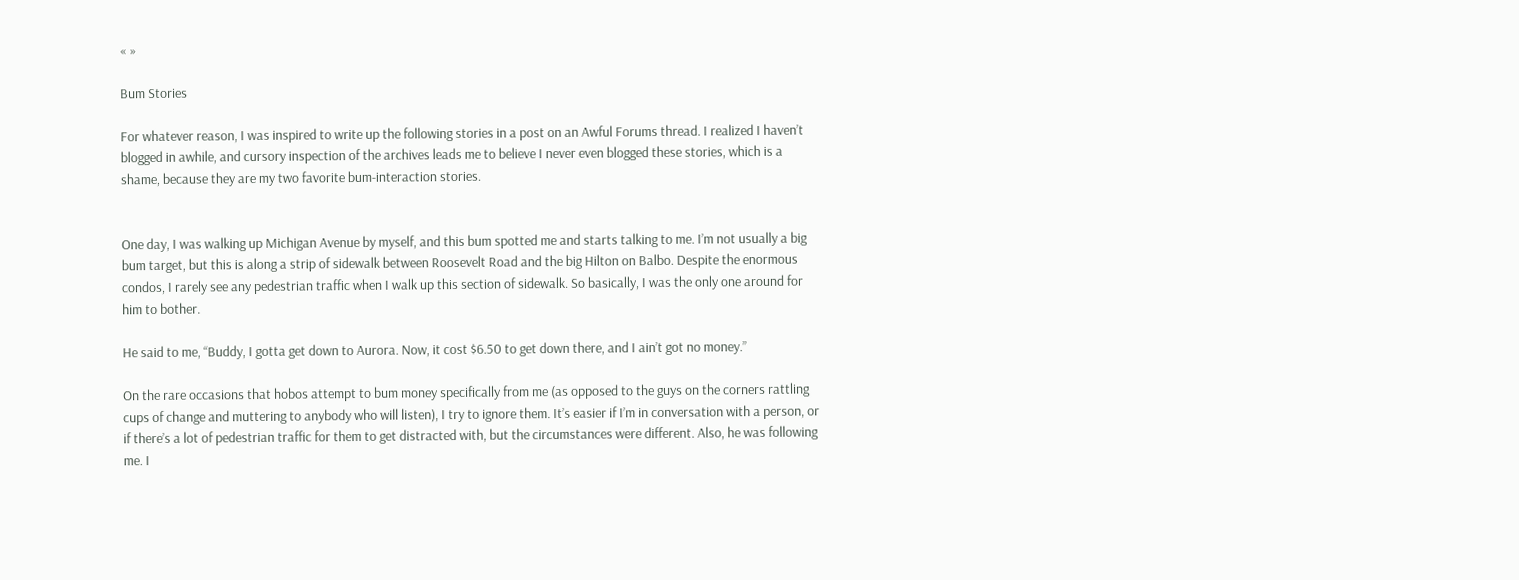« »

Bum Stories

For whatever reason, I was inspired to write up the following stories in a post on an Awful Forums thread. I realized I haven’t blogged in awhile, and cursory inspection of the archives leads me to believe I never even blogged these stories, which is a shame, because they are my two favorite bum-interaction stories.


One day, I was walking up Michigan Avenue by myself, and this bum spotted me and starts talking to me. I’m not usually a big bum target, but this is along a strip of sidewalk between Roosevelt Road and the big Hilton on Balbo. Despite the enormous condos, I rarely see any pedestrian traffic when I walk up this section of sidewalk. So basically, I was the only one around for him to bother.

He said to me, “Buddy, I gotta get down to Aurora. Now, it cost $6.50 to get down there, and I ain’t got no money.”

On the rare occasions that hobos attempt to bum money specifically from me (as opposed to the guys on the corners rattling cups of change and muttering to anybody who will listen), I try to ignore them. It’s easier if I’m in conversation with a person, or if there’s a lot of pedestrian traffic for them to get distracted with, but the circumstances were different. Also, he was following me. I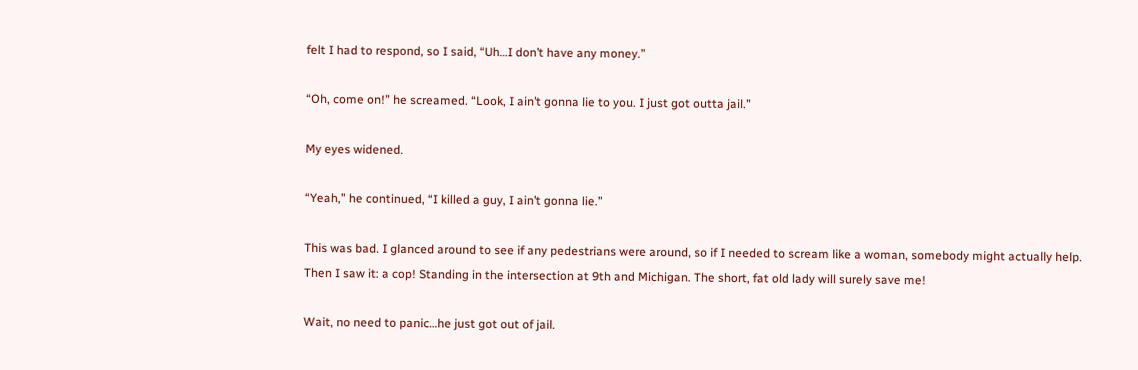felt I had to respond, so I said, “Uh…I don’t have any money.”

“Oh, come on!” he screamed. “Look, I ain’t gonna lie to you. I just got outta jail.”

My eyes widened.

“Yeah,” he continued, “I killed a guy, I ain’t gonna lie.”

This was bad. I glanced around to see if any pedestrians were around, so if I needed to scream like a woman, somebody might actually help. Then I saw it: a cop! Standing in the intersection at 9th and Michigan. The short, fat old lady will surely save me!

Wait, no need to panic…he just got out of jail.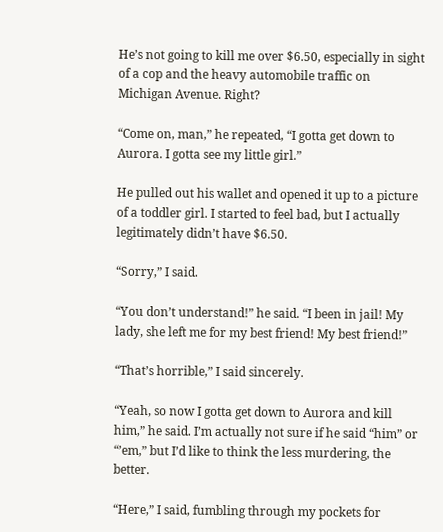He’s not going to kill me over $6.50, especially in sight of a cop and the heavy automobile traffic on Michigan Avenue. Right?

“Come on, man,” he repeated, “I gotta get down to Aurora. I gotta see my little girl.”

He pulled out his wallet and opened it up to a picture of a toddler girl. I started to feel bad, but I actually legitimately didn’t have $6.50.

“Sorry,” I said.

“You don’t understand!” he said. “I been in jail! My lady, she left me for my best friend! My best friend!”

“That’s horrible,” I said sincerely.

“Yeah, so now I gotta get down to Aurora and kill him,” he said. I’m actually not sure if he said “him” or “’em,” but I’d like to think the less murdering, the better.

“Here,” I said, fumbling through my pockets for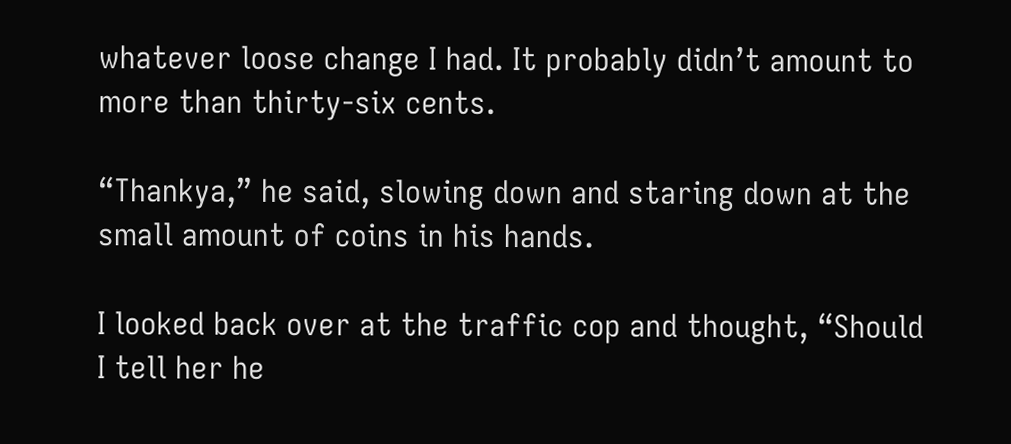whatever loose change I had. It probably didn’t amount to more than thirty-six cents.

“Thankya,” he said, slowing down and staring down at the small amount of coins in his hands.

I looked back over at the traffic cop and thought, “Should I tell her he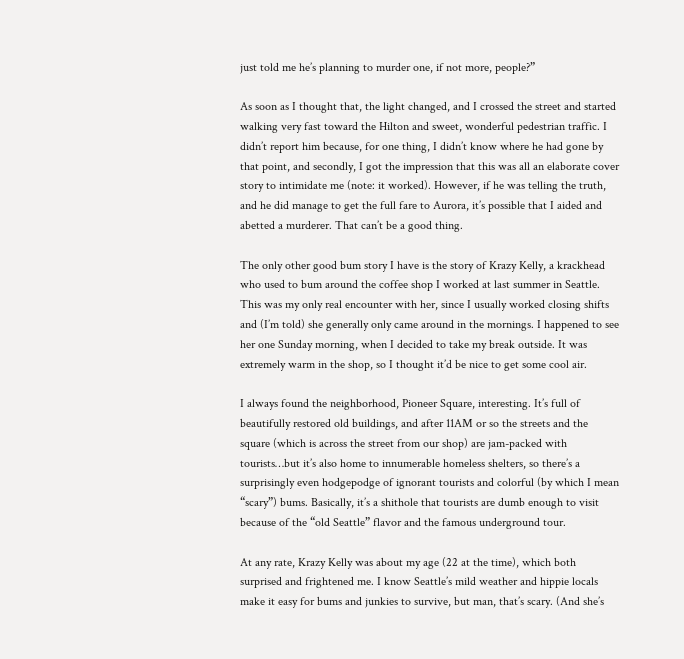just told me he’s planning to murder one, if not more, people?”

As soon as I thought that, the light changed, and I crossed the street and started walking very fast toward the Hilton and sweet, wonderful pedestrian traffic. I didn’t report him because, for one thing, I didn’t know where he had gone by that point, and secondly, I got the impression that this was all an elaborate cover story to intimidate me (note: it worked). However, if he was telling the truth, and he did manage to get the full fare to Aurora, it’s possible that I aided and abetted a murderer. That can’t be a good thing.

The only other good bum story I have is the story of Krazy Kelly, a krackhead who used to bum around the coffee shop I worked at last summer in Seattle. This was my only real encounter with her, since I usually worked closing shifts and (I’m told) she generally only came around in the mornings. I happened to see her one Sunday morning, when I decided to take my break outside. It was extremely warm in the shop, so I thought it’d be nice to get some cool air.

I always found the neighborhood, Pioneer Square, interesting. It’s full of beautifully restored old buildings, and after 11AM or so the streets and the square (which is across the street from our shop) are jam-packed with tourists…but it’s also home to innumerable homeless shelters, so there’s a surprisingly even hodgepodge of ignorant tourists and colorful (by which I mean “scary”) bums. Basically, it’s a shithole that tourists are dumb enough to visit because of the “old Seattle” flavor and the famous underground tour.

At any rate, Krazy Kelly was about my age (22 at the time), which both surprised and frightened me. I know Seattle’s mild weather and hippie locals make it easy for bums and junkies to survive, but man, that’s scary. (And she’s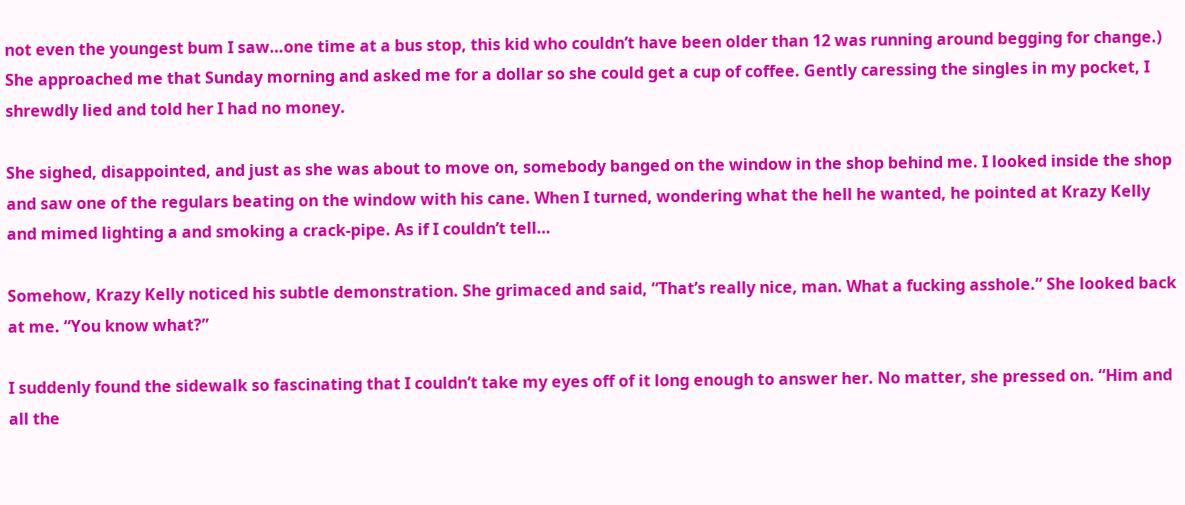not even the youngest bum I saw…one time at a bus stop, this kid who couldn’t have been older than 12 was running around begging for change.) She approached me that Sunday morning and asked me for a dollar so she could get a cup of coffee. Gently caressing the singles in my pocket, I shrewdly lied and told her I had no money.

She sighed, disappointed, and just as she was about to move on, somebody banged on the window in the shop behind me. I looked inside the shop and saw one of the regulars beating on the window with his cane. When I turned, wondering what the hell he wanted, he pointed at Krazy Kelly and mimed lighting a and smoking a crack-pipe. As if I couldn’t tell…

Somehow, Krazy Kelly noticed his subtle demonstration. She grimaced and said, “That’s really nice, man. What a fucking asshole.” She looked back at me. “You know what?”

I suddenly found the sidewalk so fascinating that I couldn’t take my eyes off of it long enough to answer her. No matter, she pressed on. “Him and all the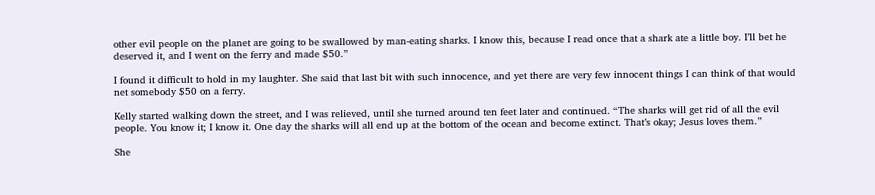other evil people on the planet are going to be swallowed by man-eating sharks. I know this, because I read once that a shark ate a little boy. I’ll bet he deserved it, and I went on the ferry and made $50.”

I found it difficult to hold in my laughter. She said that last bit with such innocence, and yet there are very few innocent things I can think of that would net somebody $50 on a ferry.

Kelly started walking down the street, and I was relieved, until she turned around ten feet later and continued. “The sharks will get rid of all the evil people. You know it; I know it. One day the sharks will all end up at the bottom of the ocean and become extinct. That’s okay; Jesus loves them.”

She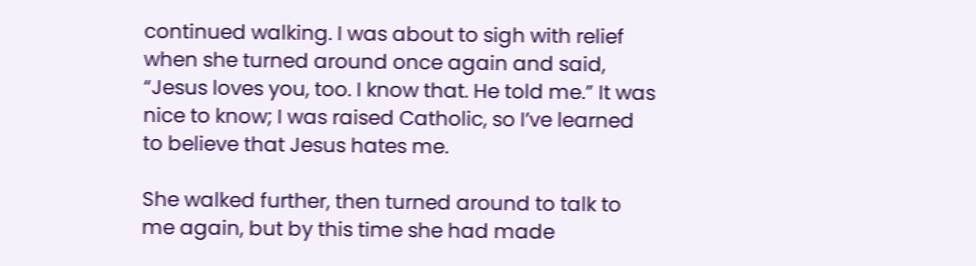continued walking. I was about to sigh with relief when she turned around once again and said, “Jesus loves you, too. I know that. He told me.” It was nice to know; I was raised Catholic, so I’ve learned to believe that Jesus hates me.

She walked further, then turned around to talk to me again, but by this time she had made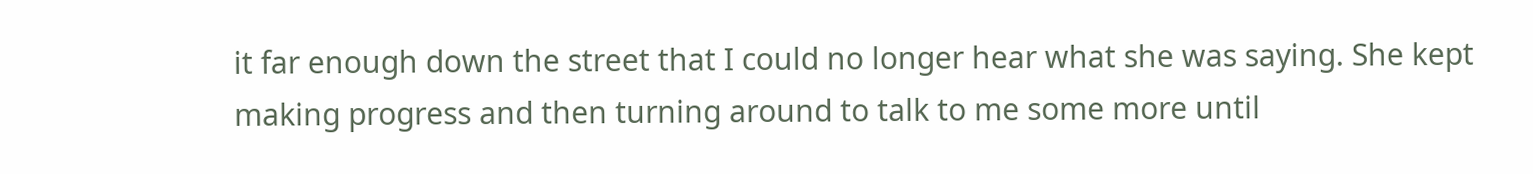it far enough down the street that I could no longer hear what she was saying. She kept making progress and then turning around to talk to me some more until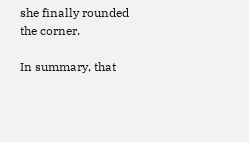she finally rounded the corner.

In summary, that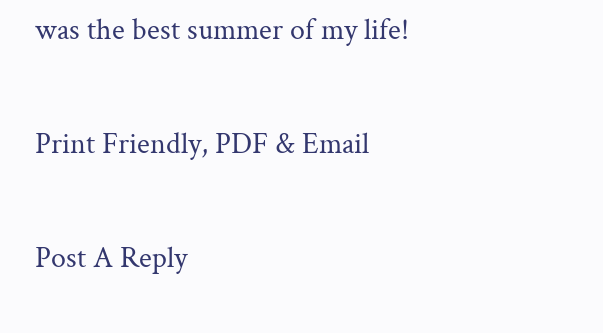was the best summer of my life!

Print Friendly, PDF & Email

Post A Reply